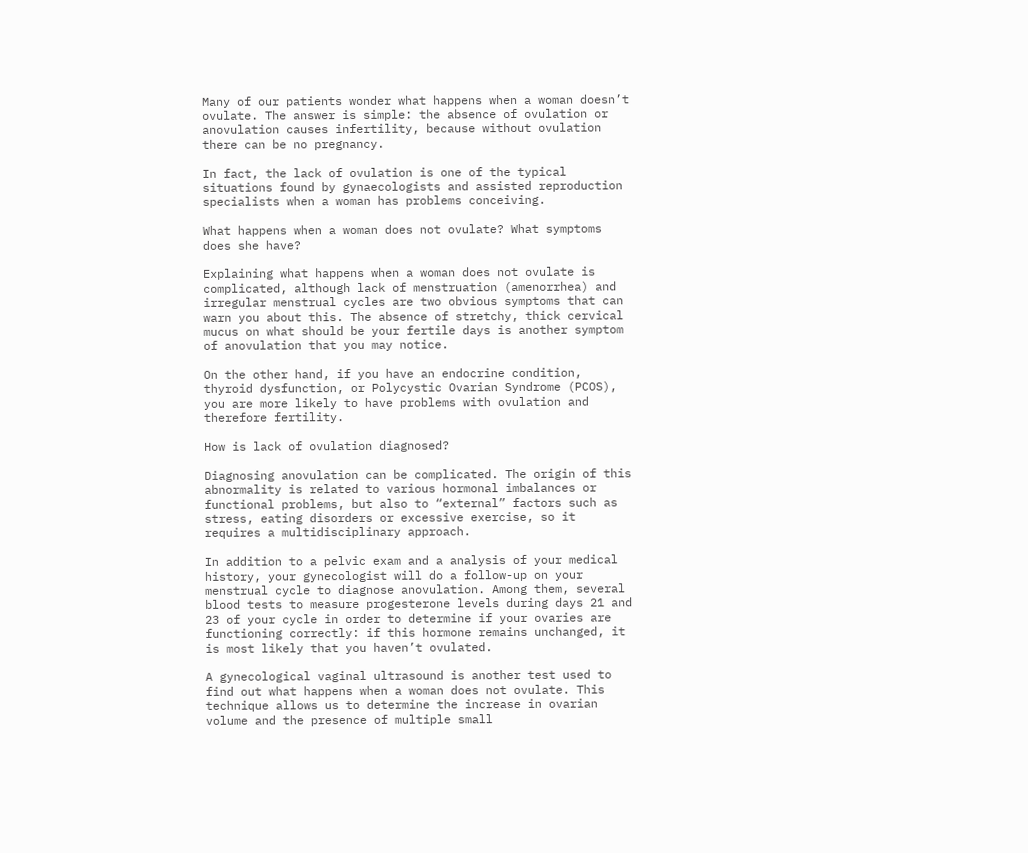Many of our patients wonder what happens when a woman doesn’t ovulate. The answer is simple: the absence of ovulation or anovulation causes infertility, because without ovulation there can be no pregnancy.

In fact, the lack of ovulation is one of the typical situations found by gynaecologists and assisted reproduction specialists when a woman has problems conceiving.

What happens when a woman does not ovulate? What symptoms does she have?

Explaining what happens when a woman does not ovulate is complicated, although lack of menstruation (amenorrhea) and irregular menstrual cycles are two obvious symptoms that can warn you about this. The absence of stretchy, thick cervical mucus on what should be your fertile days is another symptom of anovulation that you may notice.

On the other hand, if you have an endocrine condition, thyroid dysfunction, or Polycystic Ovarian Syndrome (PCOS), you are more likely to have problems with ovulation and therefore fertility.

How is lack of ovulation diagnosed?

Diagnosing anovulation can be complicated. The origin of this abnormality is related to various hormonal imbalances or functional problems, but also to “external” factors such as stress, eating disorders or excessive exercise, so it requires a multidisciplinary approach.

In addition to a pelvic exam and a analysis of your medical history, your gynecologist will do a follow-up on your menstrual cycle to diagnose anovulation. Among them, several blood tests to measure progesterone levels during days 21 and 23 of your cycle in order to determine if your ovaries are functioning correctly: if this hormone remains unchanged, it is most likely that you haven’t ovulated.

A gynecological vaginal ultrasound is another test used to find out what happens when a woman does not ovulate. This technique allows us to determine the increase in ovarian volume and the presence of multiple small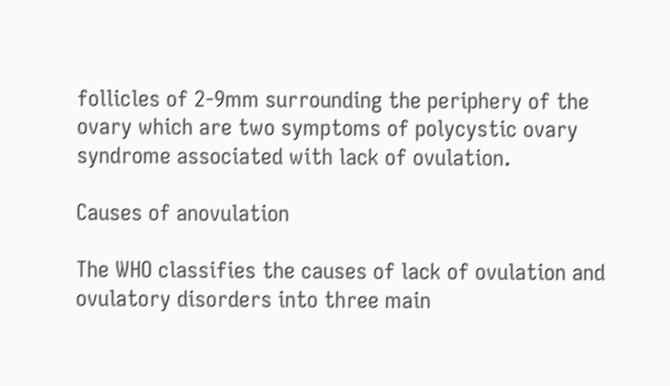follicles of 2-9mm surrounding the periphery of the ovary which are two symptoms of polycystic ovary syndrome associated with lack of ovulation.

Causes of anovulation

The WHO classifies the causes of lack of ovulation and ovulatory disorders into three main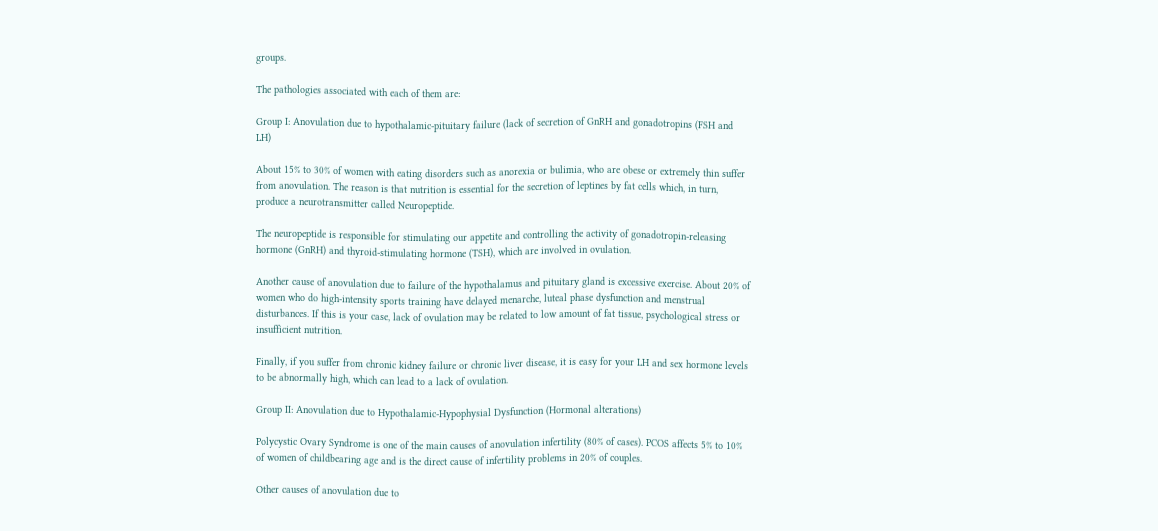groups.

The pathologies associated with each of them are:

Group I: Anovulation due to hypothalamic-pituitary failure (lack of secretion of GnRH and gonadotropins (FSH and LH)

About 15% to 30% of women with eating disorders such as anorexia or bulimia, who are obese or extremely thin suffer from anovulation. The reason is that nutrition is essential for the secretion of leptines by fat cells which, in turn, produce a neurotransmitter called Neuropeptide.

The neuropeptide is responsible for stimulating our appetite and controlling the activity of gonadotropin-releasing hormone (GnRH) and thyroid-stimulating hormone (TSH), which are involved in ovulation.

Another cause of anovulation due to failure of the hypothalamus and pituitary gland is excessive exercise. About 20% of women who do high-intensity sports training have delayed menarche, luteal phase dysfunction and menstrual disturbances. If this is your case, lack of ovulation may be related to low amount of fat tissue, psychological stress or insufficient nutrition.

Finally, if you suffer from chronic kidney failure or chronic liver disease, it is easy for your LH and sex hormone levels to be abnormally high, which can lead to a lack of ovulation.

Group II: Anovulation due to Hypothalamic-Hypophysial Dysfunction (Hormonal alterations)

Polycystic Ovary Syndrome is one of the main causes of anovulation infertility (80% of cases). PCOS affects 5% to 10% of women of childbearing age and is the direct cause of infertility problems in 20% of couples.

Other causes of anovulation due to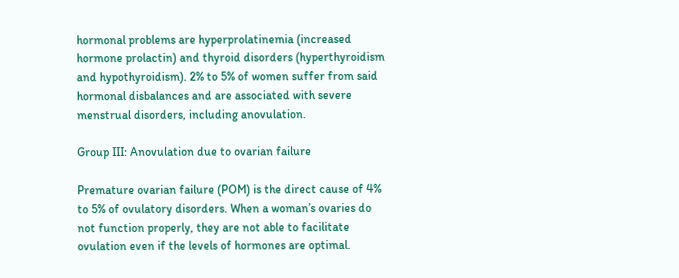hormonal problems are hyperprolatinemia (increased hormone prolactin) and thyroid disorders (hyperthyroidism and hypothyroidism). 2% to 5% of women suffer from said hormonal disbalances and are associated with severe menstrual disorders, including anovulation.

Group III: Anovulation due to ovarian failure

Premature ovarian failure (POM) is the direct cause of 4% to 5% of ovulatory disorders. When a woman’s ovaries do not function properly, they are not able to facilitate ovulation even if the levels of hormones are optimal.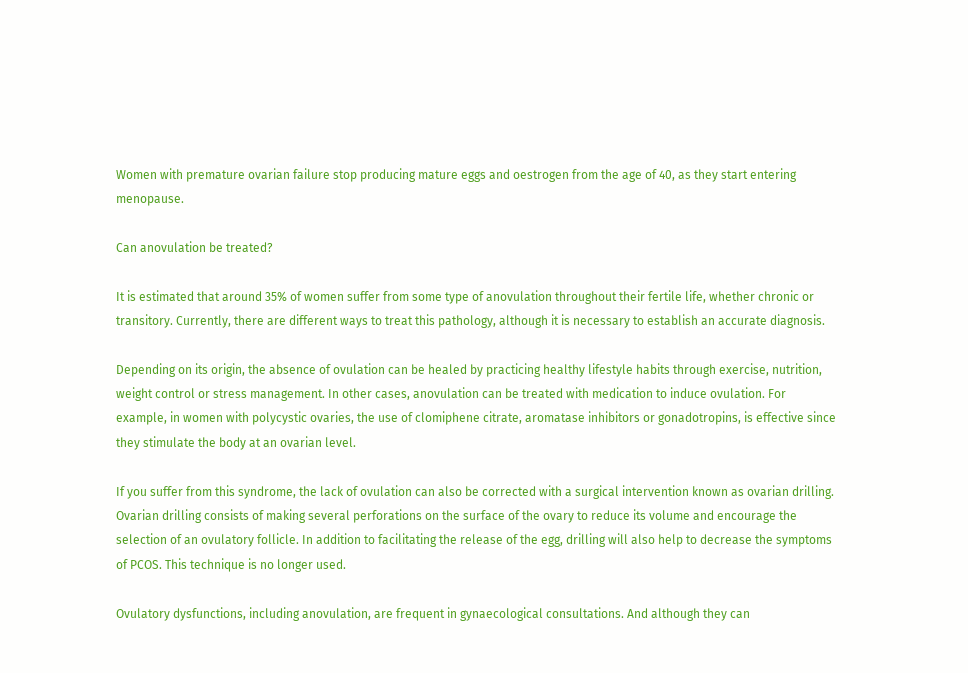Women with premature ovarian failure stop producing mature eggs and oestrogen from the age of 40, as they start entering menopause.

Can anovulation be treated?

It is estimated that around 35% of women suffer from some type of anovulation throughout their fertile life, whether chronic or transitory. Currently, there are different ways to treat this pathology, although it is necessary to establish an accurate diagnosis.

Depending on its origin, the absence of ovulation can be healed by practicing healthy lifestyle habits through exercise, nutrition, weight control or stress management. In other cases, anovulation can be treated with medication to induce ovulation. For example, in women with polycystic ovaries, the use of clomiphene citrate, aromatase inhibitors or gonadotropins, is effective since they stimulate the body at an ovarian level.

If you suffer from this syndrome, the lack of ovulation can also be corrected with a surgical intervention known as ovarian drilling. Ovarian drilling consists of making several perforations on the surface of the ovary to reduce its volume and encourage the selection of an ovulatory follicle. In addition to facilitating the release of the egg, drilling will also help to decrease the symptoms of PCOS. This technique is no longer used.

Ovulatory dysfunctions, including anovulation, are frequent in gynaecological consultations. And although they can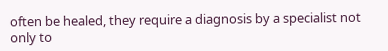often be healed, they require a diagnosis by a specialist not only to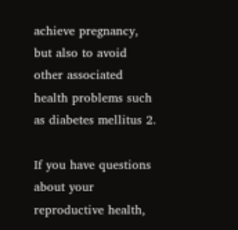achieve pregnancy, but also to avoid other associated health problems such as diabetes mellitus 2.

If you have questions about your reproductive health,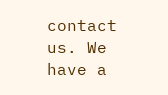contact us. We have a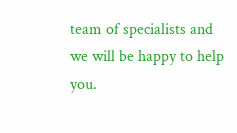team of specialists and we will be happy to help you.